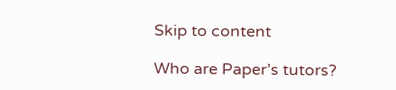Skip to content

Who are Paper’s tutors?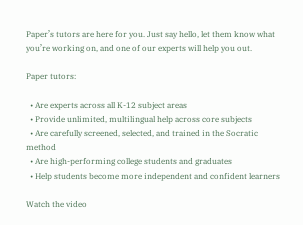Paper’s tutors are here for you. Just say hello, let them know what you’re working on, and one of our experts will help you out.

Paper tutors:

  • Are experts across all K-12 subject areas
  • Provide unlimited, multilingual help across core subjects
  • Are carefully screened, selected, and trained in the Socratic method
  • Are high-performing college students and graduates
  • Help students become more independent and confident learners

Watch the video